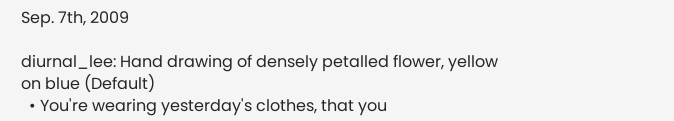Sep. 7th, 2009

diurnal_lee: Hand drawing of densely petalled flower, yellow on blue (Default)
  • You're wearing yesterday's clothes, that you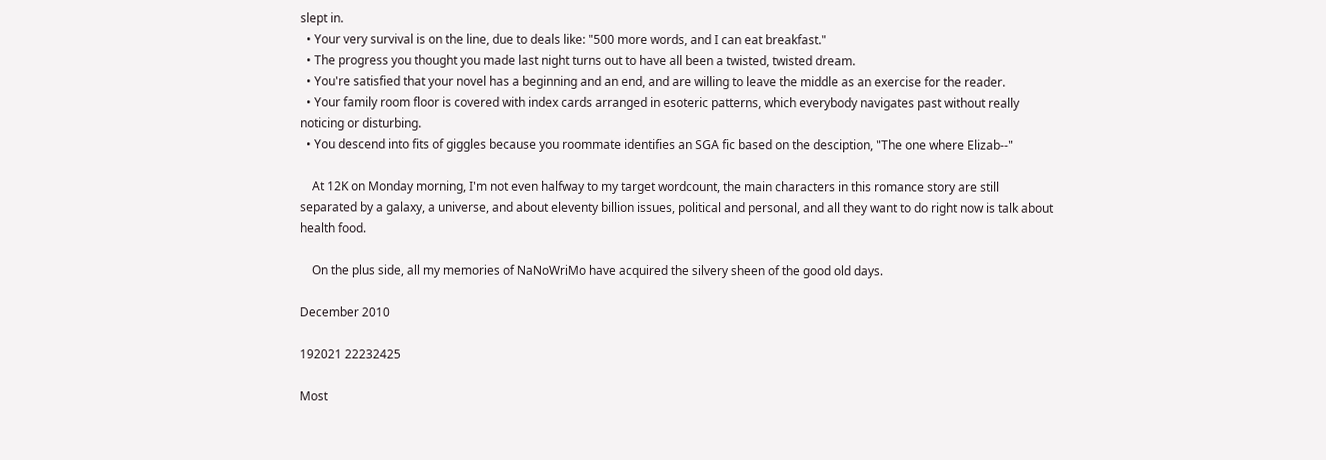slept in.
  • Your very survival is on the line, due to deals like: "500 more words, and I can eat breakfast."
  • The progress you thought you made last night turns out to have all been a twisted, twisted dream.
  • You're satisfied that your novel has a beginning and an end, and are willing to leave the middle as an exercise for the reader.
  • Your family room floor is covered with index cards arranged in esoteric patterns, which everybody navigates past without really noticing or disturbing.
  • You descend into fits of giggles because you roommate identifies an SGA fic based on the desciption, "The one where Elizab--"

    At 12K on Monday morning, I'm not even halfway to my target wordcount, the main characters in this romance story are still separated by a galaxy, a universe, and about eleventy billion issues, political and personal, and all they want to do right now is talk about health food.

    On the plus side, all my memories of NaNoWriMo have acquired the silvery sheen of the good old days.

December 2010

192021 22232425

Most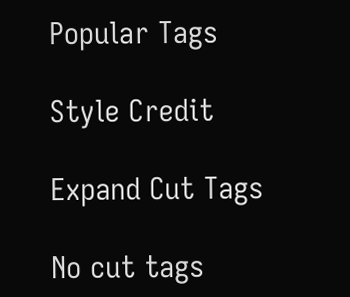Popular Tags

Style Credit

Expand Cut Tags

No cut tags